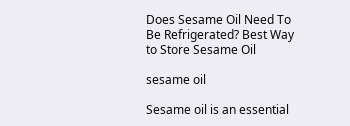Does Sesame Oil Need To Be Refrigerated? Best Way to Store Sesame Oil

sesame oil

Sesame oil is an essential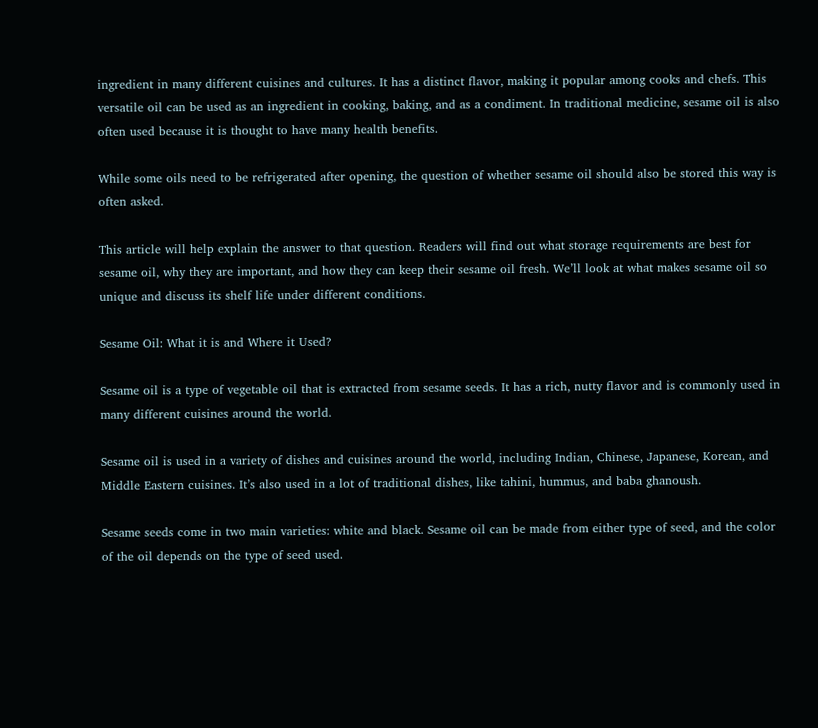ingredient in many different cuisines and cultures. It has a distinct flavor, making it popular among cooks and chefs. This versatile oil can be used as an ingredient in cooking, baking, and as a condiment. In traditional medicine, sesame oil is also often used because it is thought to have many health benefits.

While some oils need to be refrigerated after opening, the question of whether sesame oil should also be stored this way is often asked.

This article will help explain the answer to that question. Readers will find out what storage requirements are best for sesame oil, why they are important, and how they can keep their sesame oil fresh. We’ll look at what makes sesame oil so unique and discuss its shelf life under different conditions.

Sesame Oil: What it is and Where it Used?

Sesame oil is a type of vegetable oil that is extracted from sesame seeds. It has a rich, nutty flavor and is commonly used in many different cuisines around the world.

Sesame oil is used in a variety of dishes and cuisines around the world, including Indian, Chinese, Japanese, Korean, and Middle Eastern cuisines. It’s also used in a lot of traditional dishes, like tahini, hummus, and baba ghanoush.

Sesame seeds come in two main varieties: white and black. Sesame oil can be made from either type of seed, and the color of the oil depends on the type of seed used.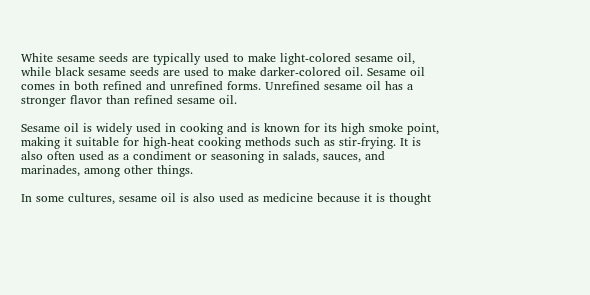White sesame seeds are typically used to make light-colored sesame oil, while black sesame seeds are used to make darker-colored oil. Sesame oil comes in both refined and unrefined forms. Unrefined sesame oil has a stronger flavor than refined sesame oil.

Sesame oil is widely used in cooking and is known for its high smoke point, making it suitable for high-heat cooking methods such as stir-frying. It is also often used as a condiment or seasoning in salads, sauces, and marinades, among other things.

In some cultures, sesame oil is also used as medicine because it is thought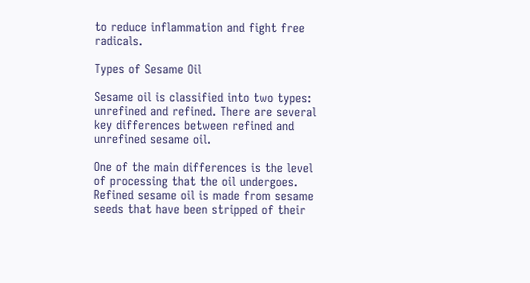to reduce inflammation and fight free radicals.

Types of Sesame Oil

Sesame oil is classified into two types: unrefined and refined. There are several key differences between refined and unrefined sesame oil.

One of the main differences is the level of processing that the oil undergoes. Refined sesame oil is made from sesame seeds that have been stripped of their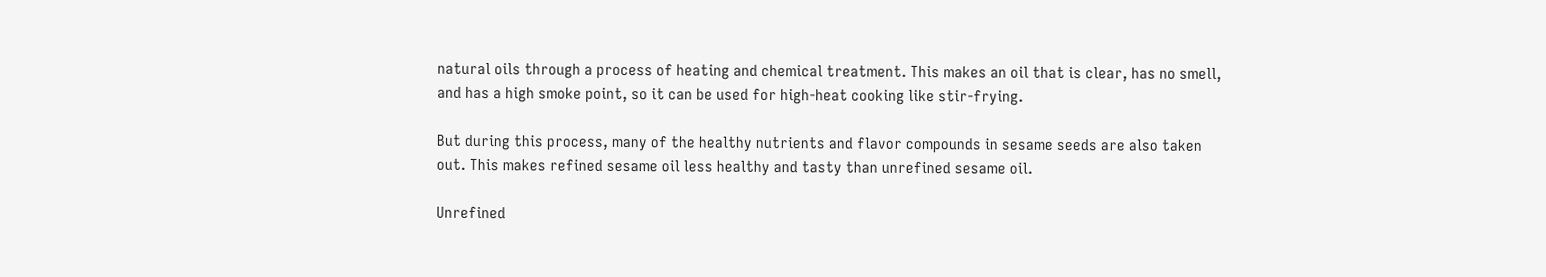natural oils through a process of heating and chemical treatment. This makes an oil that is clear, has no smell, and has a high smoke point, so it can be used for high-heat cooking like stir-frying.

But during this process, many of the healthy nutrients and flavor compounds in sesame seeds are also taken out. This makes refined sesame oil less healthy and tasty than unrefined sesame oil.

Unrefined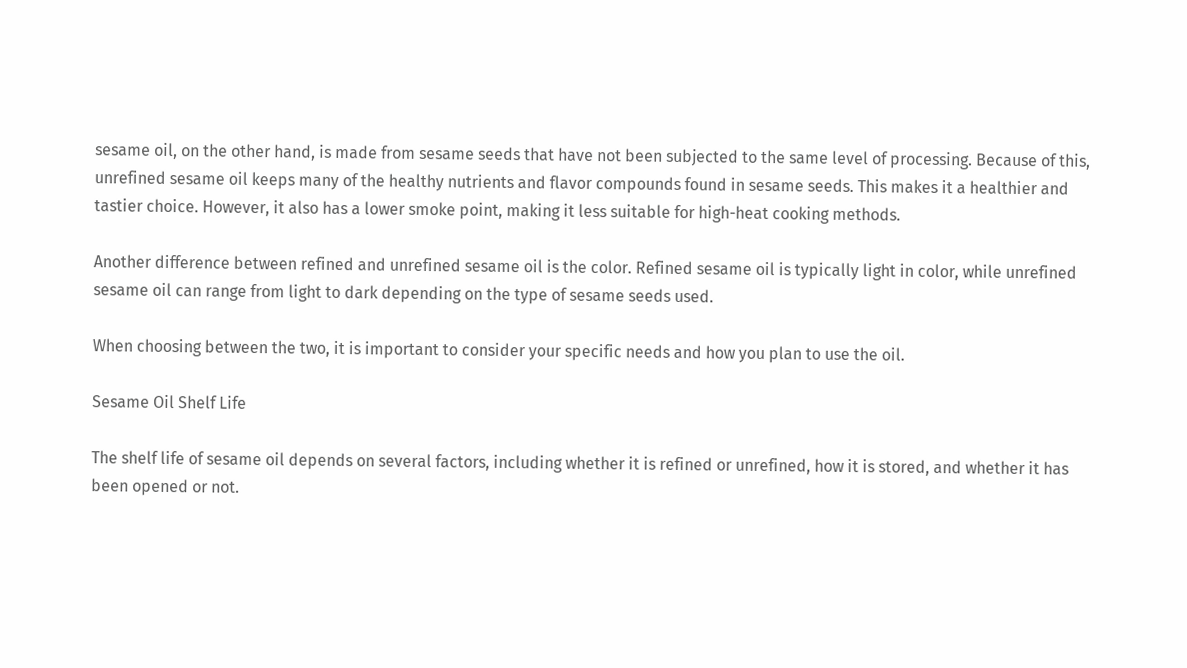sesame oil, on the other hand, is made from sesame seeds that have not been subjected to the same level of processing. Because of this, unrefined sesame oil keeps many of the healthy nutrients and flavor compounds found in sesame seeds. This makes it a healthier and tastier choice. However, it also has a lower smoke point, making it less suitable for high-heat cooking methods.

Another difference between refined and unrefined sesame oil is the color. Refined sesame oil is typically light in color, while unrefined sesame oil can range from light to dark depending on the type of sesame seeds used.

When choosing between the two, it is important to consider your specific needs and how you plan to use the oil.

Sesame Oil Shelf Life

The shelf life of sesame oil depends on several factors, including whether it is refined or unrefined, how it is stored, and whether it has been opened or not.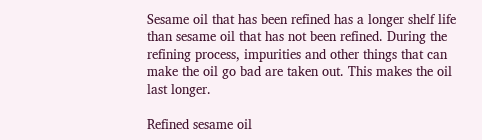Sesame oil that has been refined has a longer shelf life than sesame oil that has not been refined. During the refining process, impurities and other things that can make the oil go bad are taken out. This makes the oil last longer.

Refined sesame oil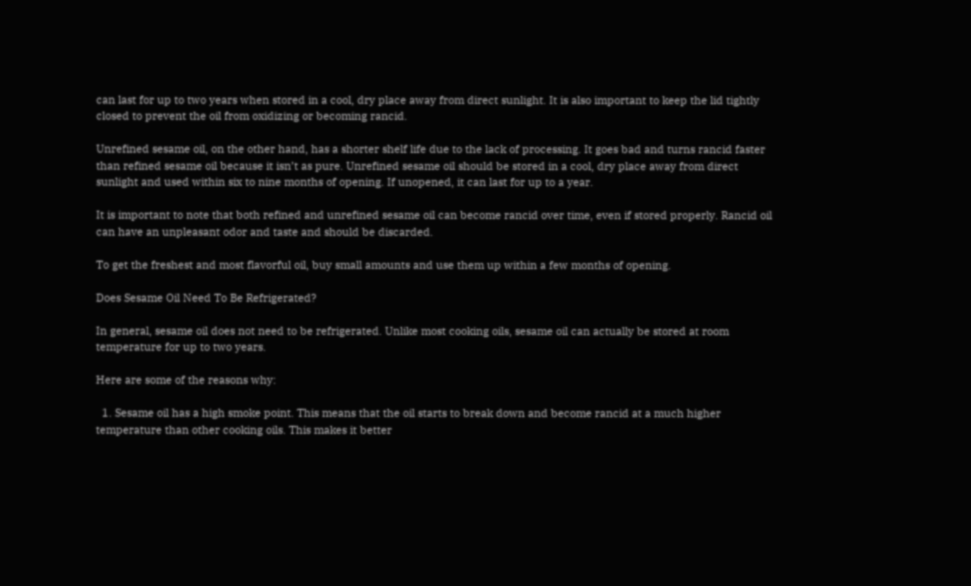can last for up to two years when stored in a cool, dry place away from direct sunlight. It is also important to keep the lid tightly closed to prevent the oil from oxidizing or becoming rancid.

Unrefined sesame oil, on the other hand, has a shorter shelf life due to the lack of processing. It goes bad and turns rancid faster than refined sesame oil because it isn’t as pure. Unrefined sesame oil should be stored in a cool, dry place away from direct sunlight and used within six to nine months of opening. If unopened, it can last for up to a year.

It is important to note that both refined and unrefined sesame oil can become rancid over time, even if stored properly. Rancid oil can have an unpleasant odor and taste and should be discarded.

To get the freshest and most flavorful oil, buy small amounts and use them up within a few months of opening.

Does Sesame Oil Need To Be Refrigerated?

In general, sesame oil does not need to be refrigerated. Unlike most cooking oils, sesame oil can actually be stored at room temperature for up to two years.

Here are some of the reasons why:

  1. Sesame oil has a high smoke point. This means that the oil starts to break down and become rancid at a much higher temperature than other cooking oils. This makes it better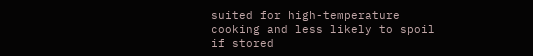suited for high-temperature cooking and less likely to spoil if stored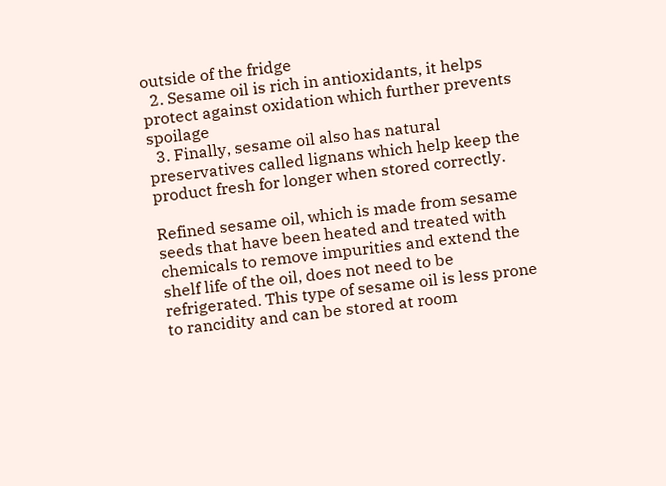outside of the fridge
  2. Sesame oil is rich in antioxidants, it helps protect against oxidation which further prevents spoilage
  3. Finally, sesame oil also has natural preservatives called lignans which help keep the product fresh for longer when stored correctly.

Refined sesame oil, which is made from sesame seeds that have been heated and treated with chemicals to remove impurities and extend the shelf life of the oil, does not need to be refrigerated. This type of sesame oil is less prone to rancidity and can be stored at room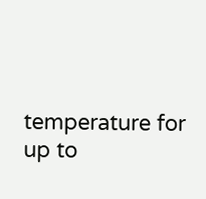temperature for up to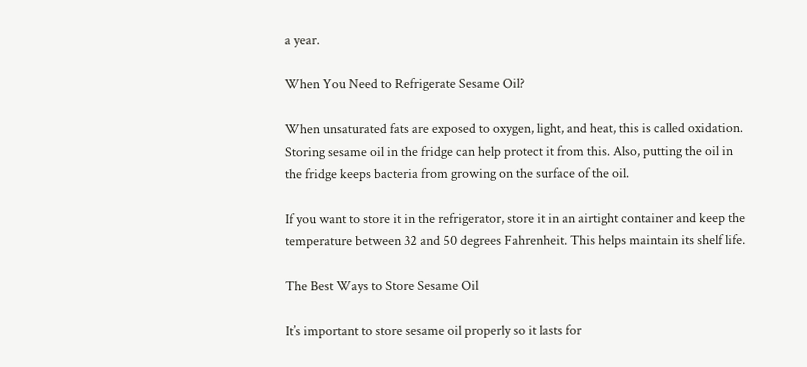a year.

When You Need to Refrigerate Sesame Oil?

When unsaturated fats are exposed to oxygen, light, and heat, this is called oxidation. Storing sesame oil in the fridge can help protect it from this. Also, putting the oil in the fridge keeps bacteria from growing on the surface of the oil.

If you want to store it in the refrigerator, store it in an airtight container and keep the temperature between 32 and 50 degrees Fahrenheit. This helps maintain its shelf life.

The Best Ways to Store Sesame Oil

It’s important to store sesame oil properly so it lasts for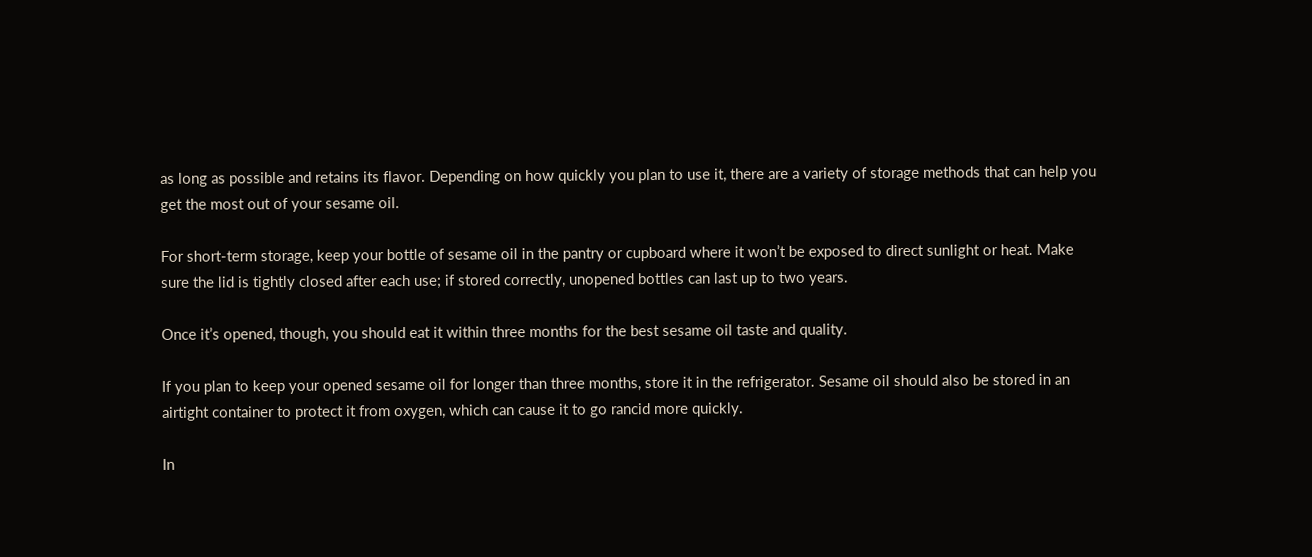as long as possible and retains its flavor. Depending on how quickly you plan to use it, there are a variety of storage methods that can help you get the most out of your sesame oil.

For short-term storage, keep your bottle of sesame oil in the pantry or cupboard where it won’t be exposed to direct sunlight or heat. Make sure the lid is tightly closed after each use; if stored correctly, unopened bottles can last up to two years.

Once it’s opened, though, you should eat it within three months for the best sesame oil taste and quality.

If you plan to keep your opened sesame oil for longer than three months, store it in the refrigerator. Sesame oil should also be stored in an airtight container to protect it from oxygen, which can cause it to go rancid more quickly.

In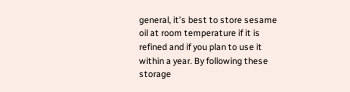general, it’s best to store sesame oil at room temperature if it is refined and if you plan to use it within a year. By following these storage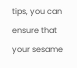tips, you can ensure that your sesame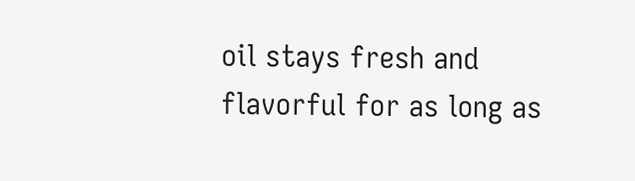oil stays fresh and flavorful for as long as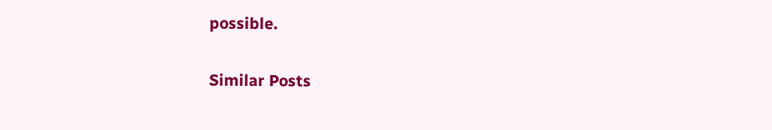possible.

Similar Posts